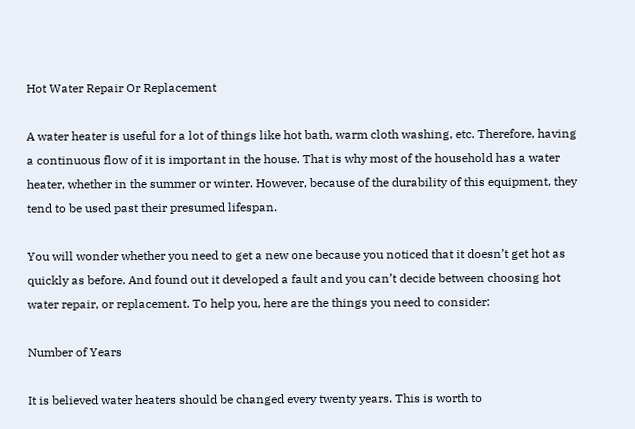Hot Water Repair Or Replacement

A water heater is useful for a lot of things like hot bath, warm cloth washing, etc. Therefore, having a continuous flow of it is important in the house. That is why most of the household has a water heater, whether in the summer or winter. However, because of the durability of this equipment, they tend to be used past their presumed lifespan.

You will wonder whether you need to get a new one because you noticed that it doesn’t get hot as quickly as before. And found out it developed a fault and you can’t decide between choosing hot water repair, or replacement. To help you, here are the things you need to consider:

Number of Years

It is believed water heaters should be changed every twenty years. This is worth to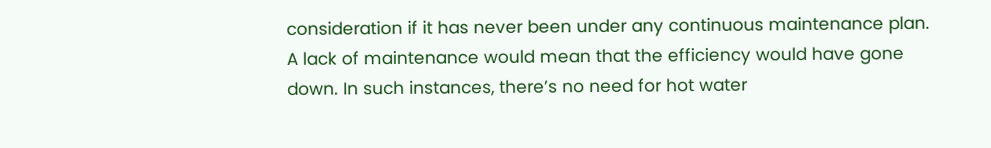consideration if it has never been under any continuous maintenance plan. A lack of maintenance would mean that the efficiency would have gone down. In such instances, there’s no need for hot water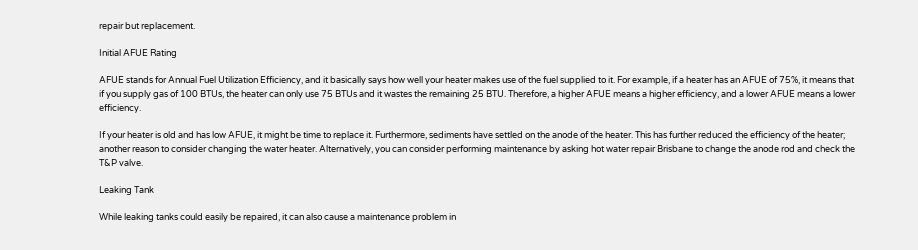repair but replacement.

Initial AFUE Rating

AFUE stands for Annual Fuel Utilization Efficiency, and it basically says how well your heater makes use of the fuel supplied to it. For example, if a heater has an AFUE of 75%, it means that if you supply gas of 100 BTUs, the heater can only use 75 BTUs and it wastes the remaining 25 BTU. Therefore, a higher AFUE means a higher efficiency, and a lower AFUE means a lower efficiency.

If your heater is old and has low AFUE, it might be time to replace it. Furthermore, sediments have settled on the anode of the heater. This has further reduced the efficiency of the heater; another reason to consider changing the water heater. Alternatively, you can consider performing maintenance by asking hot water repair Brisbane to change the anode rod and check the T&P valve.

Leaking Tank

While leaking tanks could easily be repaired, it can also cause a maintenance problem in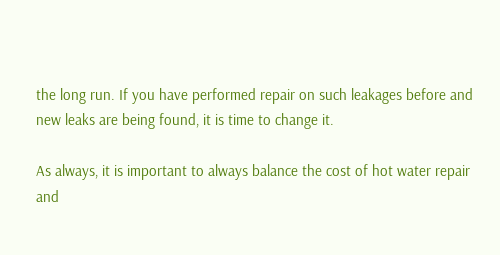the long run. If you have performed repair on such leakages before and new leaks are being found, it is time to change it.

As always, it is important to always balance the cost of hot water repair and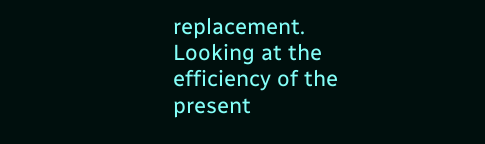replacement. Looking at the efficiency of the present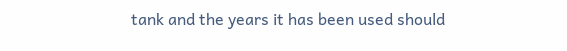tank and the years it has been used should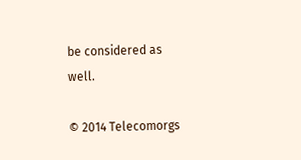be considered as well.

© 2014 Telecomorgs